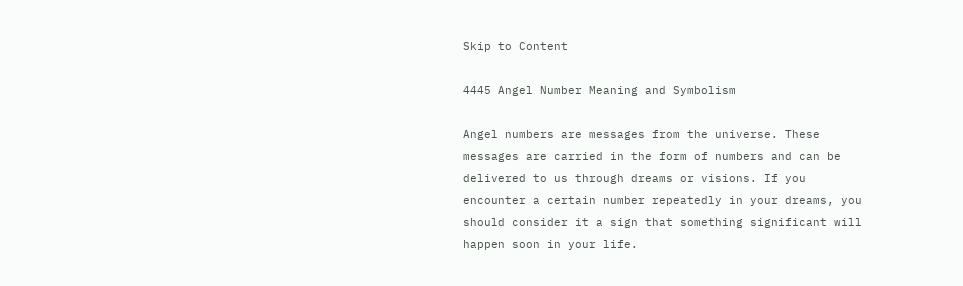Skip to Content

4445 Angel Number Meaning and Symbolism

Angel numbers are messages from the universe. These messages are carried in the form of numbers and can be delivered to us through dreams or visions. If you encounter a certain number repeatedly in your dreams, you should consider it a sign that something significant will happen soon in your life.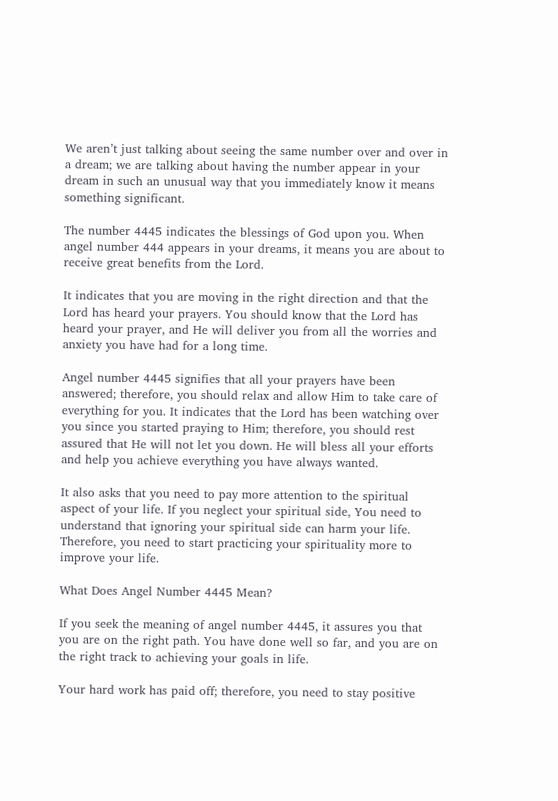We aren’t just talking about seeing the same number over and over in a dream; we are talking about having the number appear in your dream in such an unusual way that you immediately know it means something significant.

The number 4445 indicates the blessings of God upon you. When angel number 444 appears in your dreams, it means you are about to receive great benefits from the Lord.

It indicates that you are moving in the right direction and that the Lord has heard your prayers. You should know that the Lord has heard your prayer, and He will deliver you from all the worries and anxiety you have had for a long time.

Angel number 4445 signifies that all your prayers have been answered; therefore, you should relax and allow Him to take care of everything for you. It indicates that the Lord has been watching over you since you started praying to Him; therefore, you should rest assured that He will not let you down. He will bless all your efforts and help you achieve everything you have always wanted.

It also asks that you need to pay more attention to the spiritual aspect of your life. If you neglect your spiritual side, You need to understand that ignoring your spiritual side can harm your life. Therefore, you need to start practicing your spirituality more to improve your life.

What Does Angel Number 4445 Mean?

If you seek the meaning of angel number 4445, it assures you that you are on the right path. You have done well so far, and you are on the right track to achieving your goals in life.

Your hard work has paid off; therefore, you need to stay positive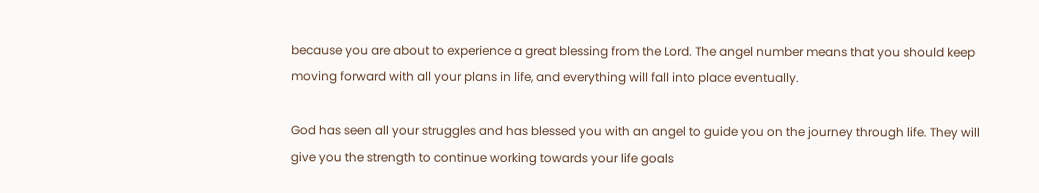because you are about to experience a great blessing from the Lord. The angel number means that you should keep moving forward with all your plans in life, and everything will fall into place eventually.

God has seen all your struggles and has blessed you with an angel to guide you on the journey through life. They will give you the strength to continue working towards your life goals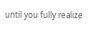until you fully realize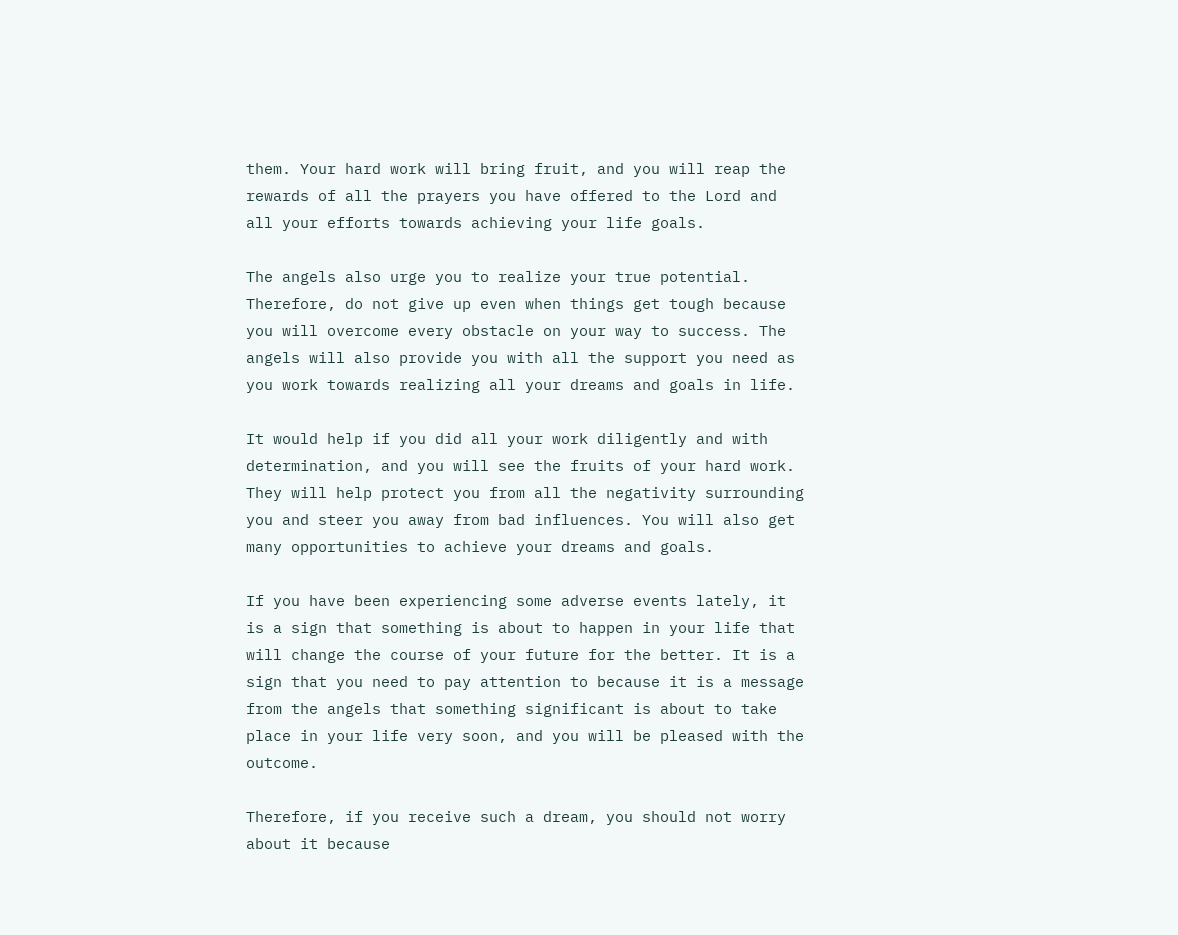them. Your hard work will bring fruit, and you will reap the rewards of all the prayers you have offered to the Lord and all your efforts towards achieving your life goals.

The angels also urge you to realize your true potential. Therefore, do not give up even when things get tough because you will overcome every obstacle on your way to success. The angels will also provide you with all the support you need as you work towards realizing all your dreams and goals in life.

It would help if you did all your work diligently and with determination, and you will see the fruits of your hard work. They will help protect you from all the negativity surrounding you and steer you away from bad influences. You will also get many opportunities to achieve your dreams and goals.

If you have been experiencing some adverse events lately, it is a sign that something is about to happen in your life that will change the course of your future for the better. It is a sign that you need to pay attention to because it is a message from the angels that something significant is about to take place in your life very soon, and you will be pleased with the outcome.

Therefore, if you receive such a dream, you should not worry about it because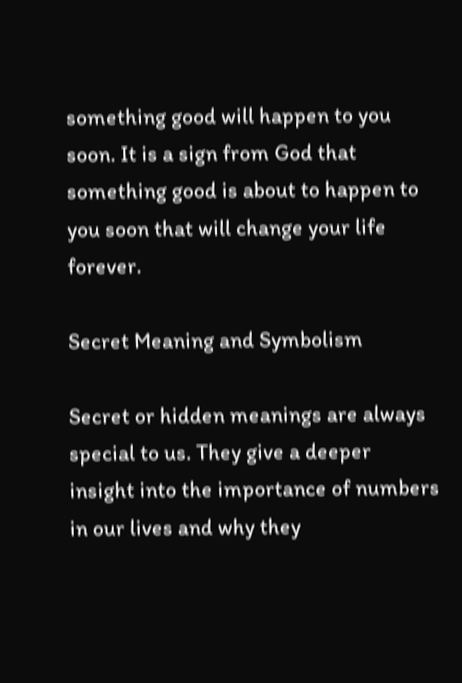something good will happen to you soon. It is a sign from God that something good is about to happen to you soon that will change your life forever.

Secret Meaning and Symbolism

Secret or hidden meanings are always special to us. They give a deeper insight into the importance of numbers in our lives and why they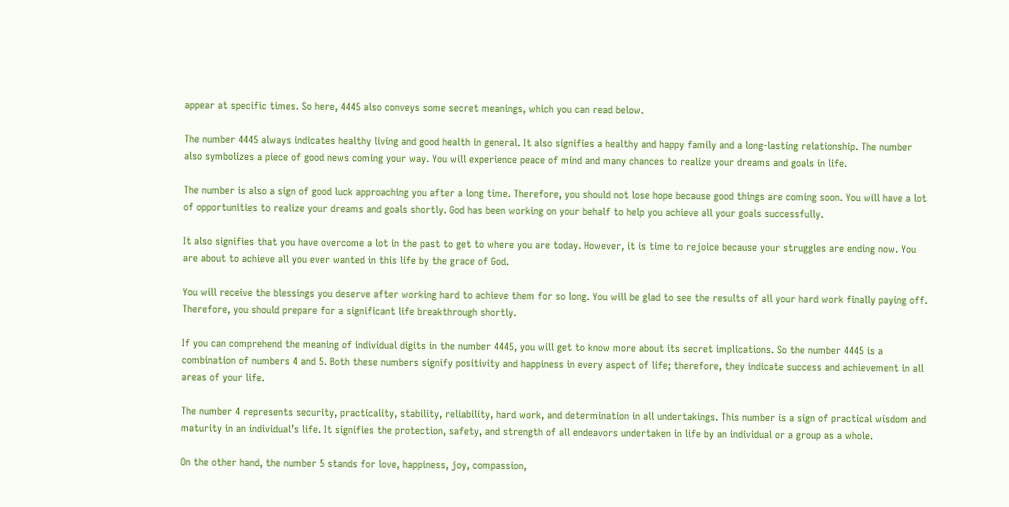appear at specific times. So here, 4445 also conveys some secret meanings, which you can read below.

The number 4445 always indicates healthy living and good health in general. It also signifies a healthy and happy family and a long-lasting relationship. The number also symbolizes a piece of good news coming your way. You will experience peace of mind and many chances to realize your dreams and goals in life.

The number is also a sign of good luck approaching you after a long time. Therefore, you should not lose hope because good things are coming soon. You will have a lot of opportunities to realize your dreams and goals shortly. God has been working on your behalf to help you achieve all your goals successfully.

It also signifies that you have overcome a lot in the past to get to where you are today. However, it is time to rejoice because your struggles are ending now. You are about to achieve all you ever wanted in this life by the grace of God.

You will receive the blessings you deserve after working hard to achieve them for so long. You will be glad to see the results of all your hard work finally paying off. Therefore, you should prepare for a significant life breakthrough shortly.

If you can comprehend the meaning of individual digits in the number 4445, you will get to know more about its secret implications. So the number 4445 is a combination of numbers 4 and 5. Both these numbers signify positivity and happiness in every aspect of life; therefore, they indicate success and achievement in all areas of your life.

The number 4 represents security, practicality, stability, reliability, hard work, and determination in all undertakings. This number is a sign of practical wisdom and maturity in an individual’s life. It signifies the protection, safety, and strength of all endeavors undertaken in life by an individual or a group as a whole.

On the other hand, the number 5 stands for love, happiness, joy, compassion,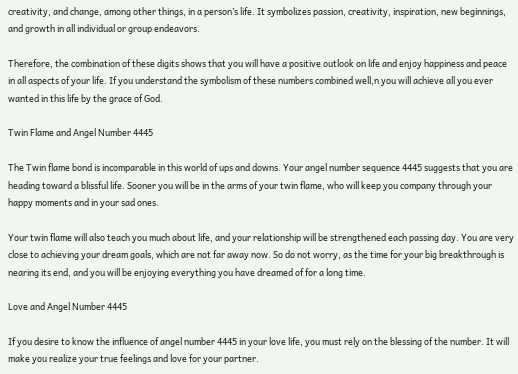creativity, and change, among other things, in a person’s life. It symbolizes passion, creativity, inspiration, new beginnings, and growth in all individual or group endeavors.

Therefore, the combination of these digits shows that you will have a positive outlook on life and enjoy happiness and peace in all aspects of your life. If you understand the symbolism of these numbers combined well,n you will achieve all you ever wanted in this life by the grace of God.

Twin Flame and Angel Number 4445

The Twin flame bond is incomparable in this world of ups and downs. Your angel number sequence 4445 suggests that you are heading toward a blissful life. Sooner you will be in the arms of your twin flame, who will keep you company through your happy moments and in your sad ones.

Your twin flame will also teach you much about life, and your relationship will be strengthened each passing day. You are very close to achieving your dream goals, which are not far away now. So do not worry, as the time for your big breakthrough is nearing its end, and you will be enjoying everything you have dreamed of for a long time.

Love and Angel Number 4445

If you desire to know the influence of angel number 4445 in your love life, you must rely on the blessing of the number. It will make you realize your true feelings and love for your partner.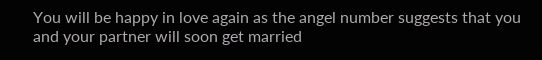You will be happy in love again as the angel number suggests that you and your partner will soon get married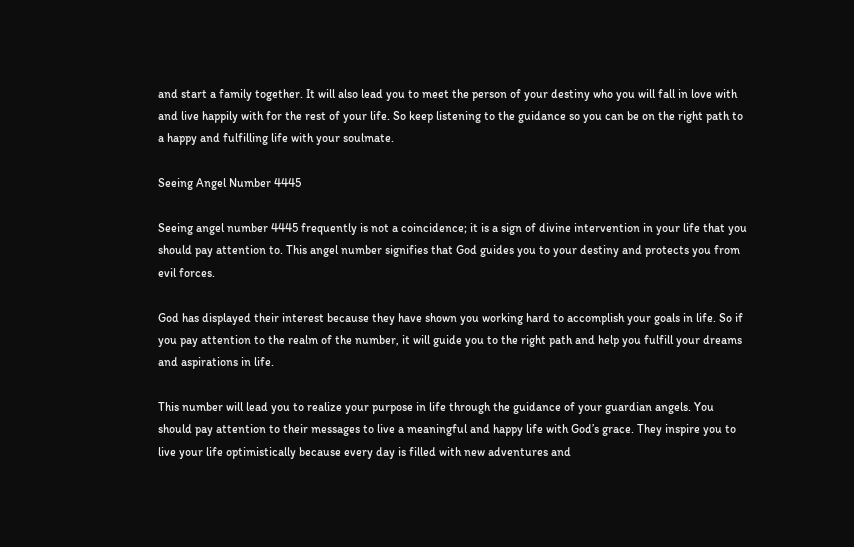and start a family together. It will also lead you to meet the person of your destiny who you will fall in love with and live happily with for the rest of your life. So keep listening to the guidance so you can be on the right path to a happy and fulfilling life with your soulmate.

Seeing Angel Number 4445

Seeing angel number 4445 frequently is not a coincidence; it is a sign of divine intervention in your life that you should pay attention to. This angel number signifies that God guides you to your destiny and protects you from evil forces.

God has displayed their interest because they have shown you working hard to accomplish your goals in life. So if you pay attention to the realm of the number, it will guide you to the right path and help you fulfill your dreams and aspirations in life.

This number will lead you to realize your purpose in life through the guidance of your guardian angels. You should pay attention to their messages to live a meaningful and happy life with God’s grace. They inspire you to live your life optimistically because every day is filled with new adventures and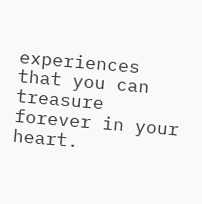experiences that you can treasure forever in your heart.